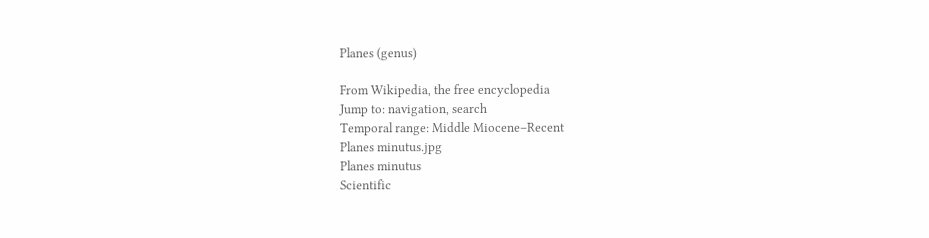Planes (genus)

From Wikipedia, the free encyclopedia
Jump to: navigation, search
Temporal range: Middle Miocene–Recent
Planes minutus.jpg
Planes minutus
Scientific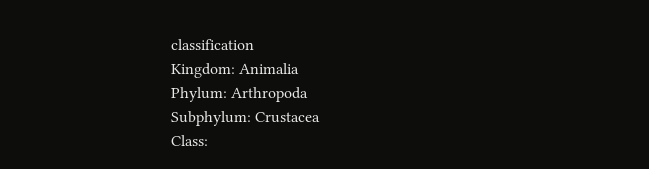classification
Kingdom: Animalia
Phylum: Arthropoda
Subphylum: Crustacea
Class: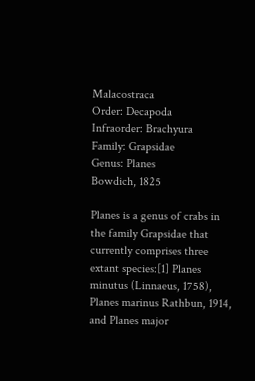Malacostraca
Order: Decapoda
Infraorder: Brachyura
Family: Grapsidae
Genus: Planes
Bowdich, 1825

Planes is a genus of crabs in the family Grapsidae that currently comprises three extant species:[1] Planes minutus (Linnaeus, 1758), Planes marinus Rathbun, 1914, and Planes major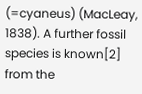(=cyaneus) (MacLeay, 1838). A further fossil species is known[2] from the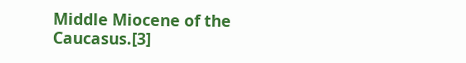Middle Miocene of the Caucasus.[3]